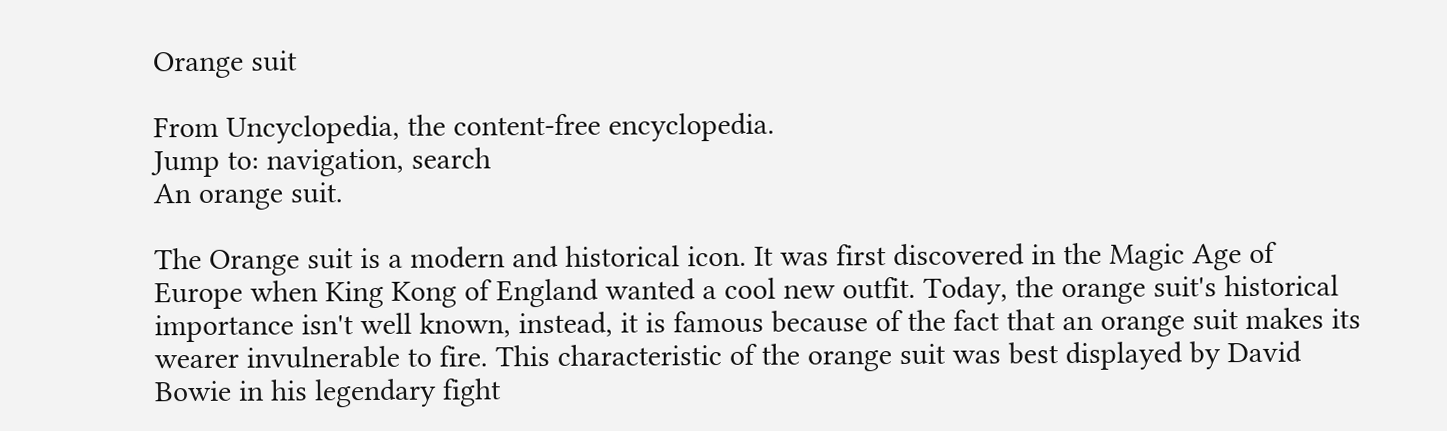Orange suit

From Uncyclopedia, the content-free encyclopedia.
Jump to: navigation, search
An orange suit.

The Orange suit is a modern and historical icon. It was first discovered in the Magic Age of Europe when King Kong of England wanted a cool new outfit. Today, the orange suit's historical importance isn't well known, instead, it is famous because of the fact that an orange suit makes its wearer invulnerable to fire. This characteristic of the orange suit was best displayed by David Bowie in his legendary fight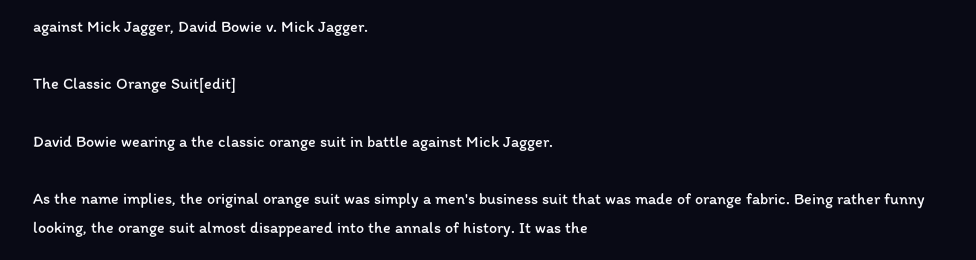against Mick Jagger, David Bowie v. Mick Jagger.

The Classic Orange Suit[edit]

David Bowie wearing a the classic orange suit in battle against Mick Jagger.

As the name implies, the original orange suit was simply a men's business suit that was made of orange fabric. Being rather funny looking, the orange suit almost disappeared into the annals of history. It was the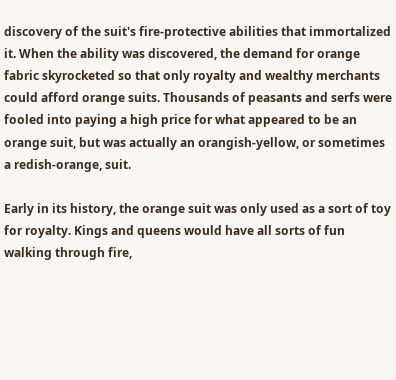discovery of the suit's fire-protective abilities that immortalized it. When the ability was discovered, the demand for orange fabric skyrocketed so that only royalty and wealthy merchants could afford orange suits. Thousands of peasants and serfs were fooled into paying a high price for what appeared to be an orange suit, but was actually an orangish-yellow, or sometimes a redish-orange, suit.

Early in its history, the orange suit was only used as a sort of toy for royalty. Kings and queens would have all sorts of fun walking through fire,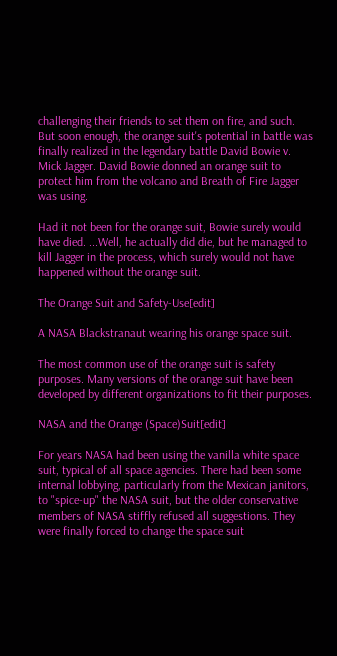challenging their friends to set them on fire, and such. But soon enough, the orange suit's potential in battle was finally realized in the legendary battle David Bowie v. Mick Jagger. David Bowie donned an orange suit to protect him from the volcano and Breath of Fire Jagger was using.

Had it not been for the orange suit, Bowie surely would have died. ...Well, he actually did die, but he managed to kill Jagger in the process, which surely would not have happened without the orange suit.

The Orange Suit and Safety-Use[edit]

A NASA Blackstranaut wearing his orange space suit.

The most common use of the orange suit is safety purposes. Many versions of the orange suit have been developed by different organizations to fit their purposes.

NASA and the Orange (Space)Suit[edit]

For years NASA had been using the vanilla white space suit, typical of all space agencies. There had been some internal lobbying, particularly from the Mexican janitors, to "spice-up" the NASA suit, but the older conservative members of NASA stiffly refused all suggestions. They were finally forced to change the space suit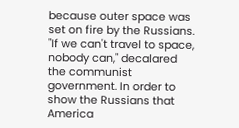because outer space was set on fire by the Russians. "If we can't travel to space, nobody can," decalared the communist government. In order to show the Russians that America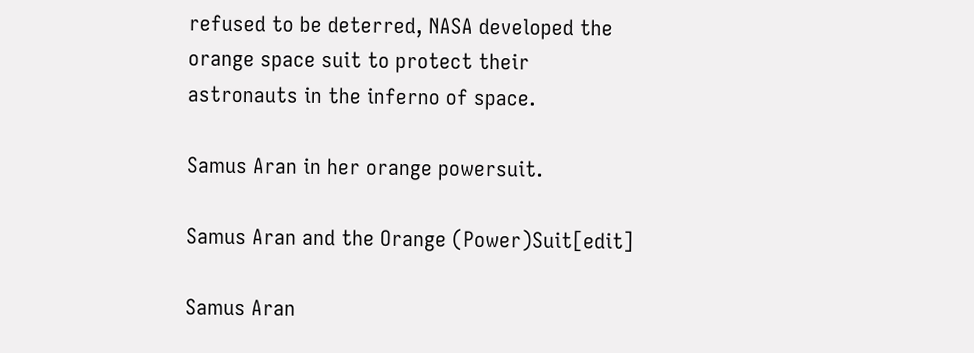refused to be deterred, NASA developed the orange space suit to protect their astronauts in the inferno of space.

Samus Aran in her orange powersuit.

Samus Aran and the Orange (Power)Suit[edit]

Samus Aran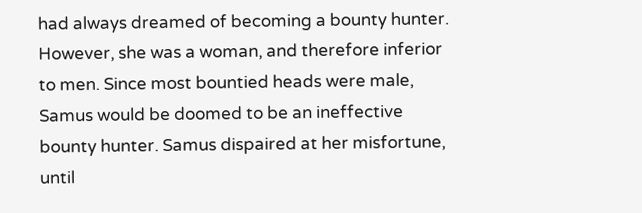had always dreamed of becoming a bounty hunter. However, she was a woman, and therefore inferior to men. Since most bountied heads were male, Samus would be doomed to be an ineffective bounty hunter. Samus dispaired at her misfortune, until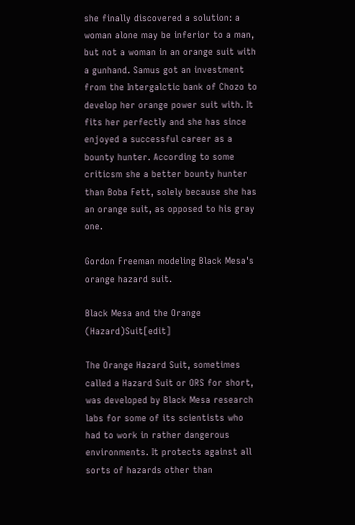she finally discovered a solution: a woman alone may be inferior to a man, but not a woman in an orange suit with a gunhand. Samus got an investment from the Intergalctic bank of Chozo to develop her orange power suit with. It fits her perfectly and she has since enjoyed a successful career as a bounty hunter. According to some criticsm she a better bounty hunter than Boba Fett, solely because she has an orange suit, as opposed to his gray one.

Gordon Freeman modeling Black Mesa's orange hazard suit.

Black Mesa and the Orange (Hazard)Suit[edit]

The Orange Hazard Suit, sometimes called a Hazard Suit or ORS for short, was developed by Black Mesa research labs for some of its scientists who had to work in rather dangerous environments. It protects against all sorts of hazards other than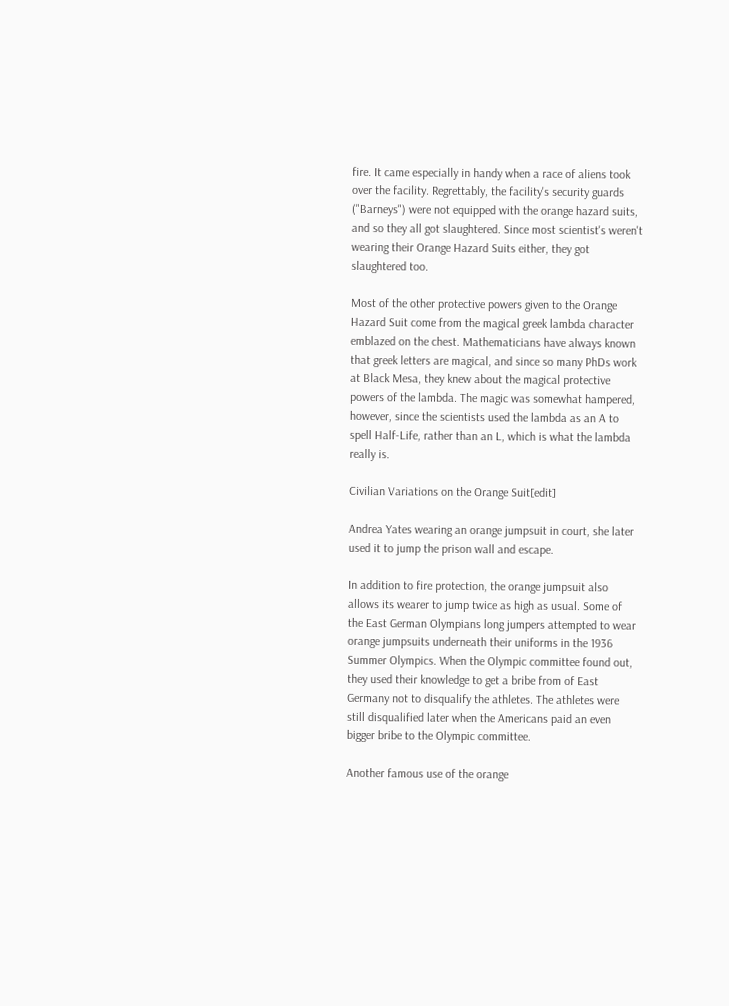fire. It came especially in handy when a race of aliens took over the facility. Regrettably, the facility's security guards ("Barneys") were not equipped with the orange hazard suits, and so they all got slaughtered. Since most scientist's weren't wearing their Orange Hazard Suits either, they got slaughtered too.

Most of the other protective powers given to the Orange Hazard Suit come from the magical greek lambda character emblazed on the chest. Mathematicians have always known that greek letters are magical, and since so many PhDs work at Black Mesa, they knew about the magical protective powers of the lambda. The magic was somewhat hampered, however, since the scientists used the lambda as an A to spell Half-Life, rather than an L, which is what the lambda really is.

Civilian Variations on the Orange Suit[edit]

Andrea Yates wearing an orange jumpsuit in court, she later used it to jump the prison wall and escape.

In addition to fire protection, the orange jumpsuit also allows its wearer to jump twice as high as usual. Some of the East German Olympians long jumpers attempted to wear orange jumpsuits underneath their uniforms in the 1936 Summer Olympics. When the Olympic committee found out, they used their knowledge to get a bribe from of East Germany not to disqualify the athletes. The athletes were still disqualified later when the Americans paid an even bigger bribe to the Olympic committee.

Another famous use of the orange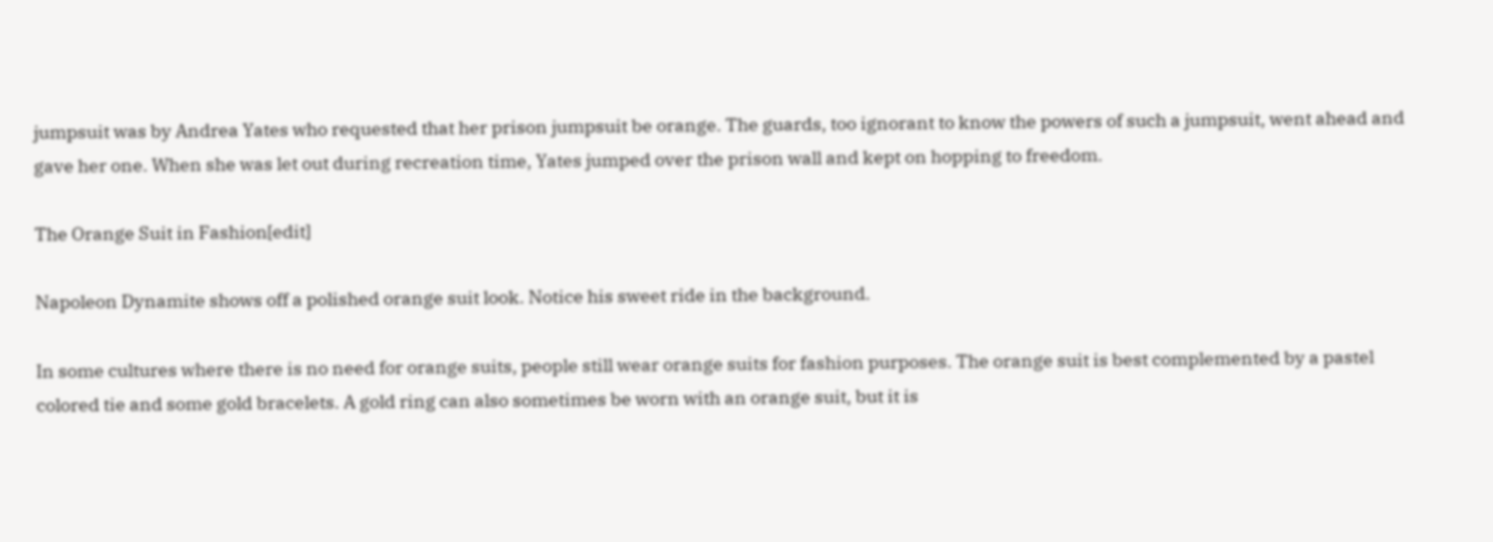jumpsuit was by Andrea Yates who requested that her prison jumpsuit be orange. The guards, too ignorant to know the powers of such a jumpsuit, went ahead and gave her one. When she was let out during recreation time, Yates jumped over the prison wall and kept on hopping to freedom.

The Orange Suit in Fashion[edit]

Napoleon Dynamite shows off a polished orange suit look. Notice his sweet ride in the background.

In some cultures where there is no need for orange suits, people still wear orange suits for fashion purposes. The orange suit is best complemented by a pastel colored tie and some gold bracelets. A gold ring can also sometimes be worn with an orange suit, but it is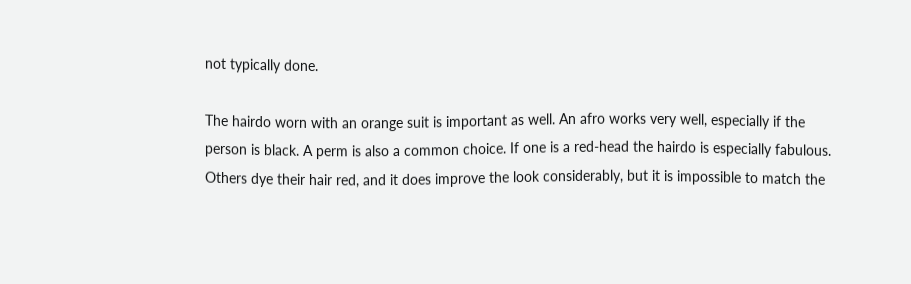not typically done.

The hairdo worn with an orange suit is important as well. An afro works very well, especially if the person is black. A perm is also a common choice. If one is a red-head the hairdo is especially fabulous. Others dye their hair red, and it does improve the look considerably, but it is impossible to match the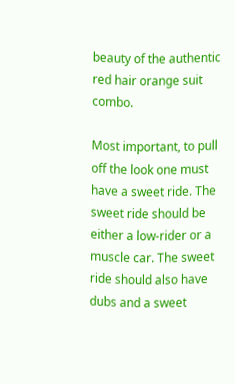beauty of the authentic red hair orange suit combo.

Most important, to pull off the look one must have a sweet ride. The sweet ride should be either a low-rider or a muscle car. The sweet ride should also have dubs and a sweet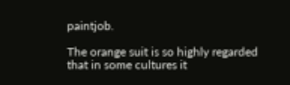paintjob.

The orange suit is so highly regarded that in some cultures it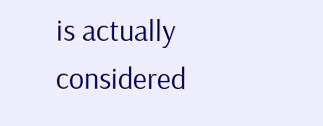is actually considered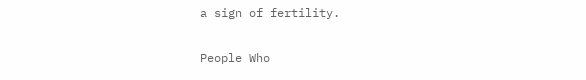a sign of fertility.

People Who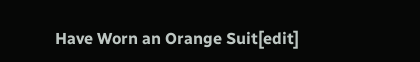Have Worn an Orange Suit[edit]